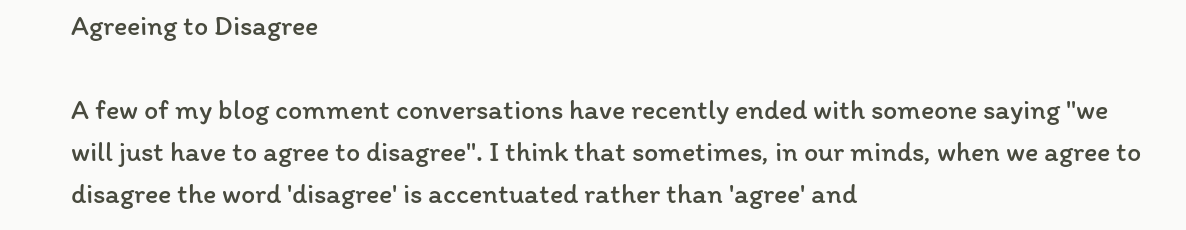Agreeing to Disagree

A few of my blog comment conversations have recently ended with someone saying "we will just have to agree to disagree". I think that sometimes, in our minds, when we agree to disagree the word 'disagree' is accentuated rather than 'agree' and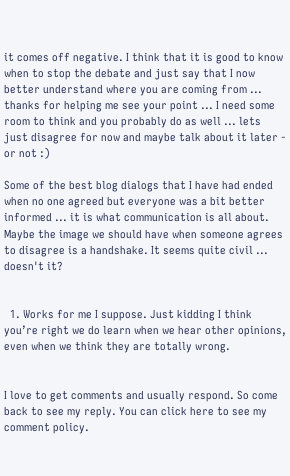it comes off negative. I think that it is good to know when to stop the debate and just say that I now better understand where you are coming from ... thanks for helping me see your point ... I need some room to think and you probably do as well ... lets just disagree for now and maybe talk about it later - or not :)

Some of the best blog dialogs that I have had ended when no one agreed but everyone was a bit better informed ... it is what communication is all about. Maybe the image we should have when someone agrees to disagree is a handshake. It seems quite civil ... doesn't it?


  1. Works for me I suppose. Just kidding I think you’re right we do learn when we hear other opinions, even when we think they are totally wrong.


I love to get comments and usually respond. So come back to see my reply. You can click here to see my comment policy.